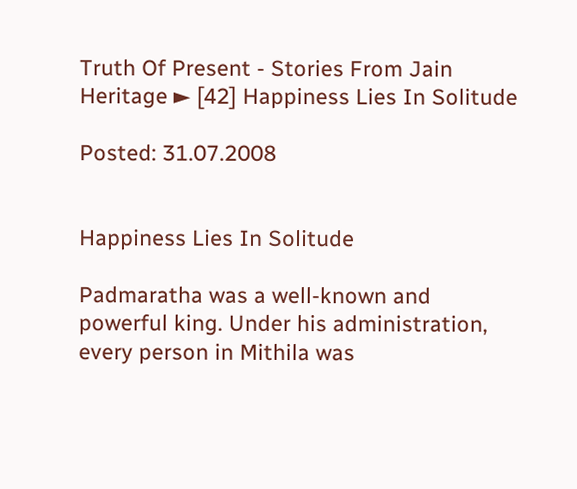Truth Of Present - Stories From Jain Heritage ► [42] Happiness Lies In Solitude

Posted: 31.07.2008


Happiness Lies In Solitude

Padmaratha was a well-known and powerful king. Under his administration, every person in Mithila was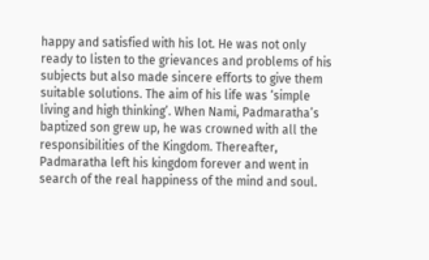happy and satisfied with his lot. He was not only ready to listen to the grievances and problems of his subjects but also made sincere efforts to give them suitable solutions. The aim of his life was ‘simple living and high thinking’. When Nami, Padmaratha’s baptized son grew up, he was crowned with all the responsibilities of the Kingdom. Thereafter, Padmaratha left his kingdom forever and went in search of the real happiness of the mind and soul.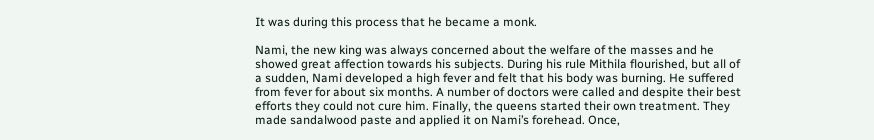It was during this process that he became a monk.

Nami, the new king was always concerned about the welfare of the masses and he showed great affection towards his subjects. During his rule Mithila flourished, but all of a sudden, Nami developed a high fever and felt that his body was burning. He suffered from fever for about six months. A number of doctors were called and despite their best efforts they could not cure him. Finally, the queens started their own treatment. They made sandalwood paste and applied it on Nami’s forehead. Once,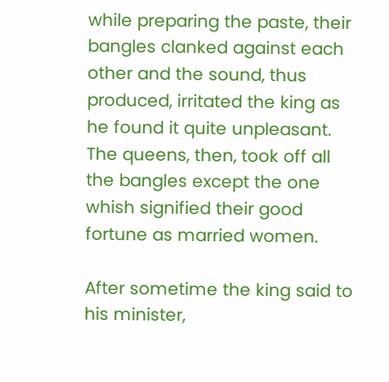while preparing the paste, their bangles clanked against each other and the sound, thus produced, irritated the king as he found it quite unpleasant. The queens, then, took off all the bangles except the one whish signified their good fortune as married women.

After sometime the king said to his minister,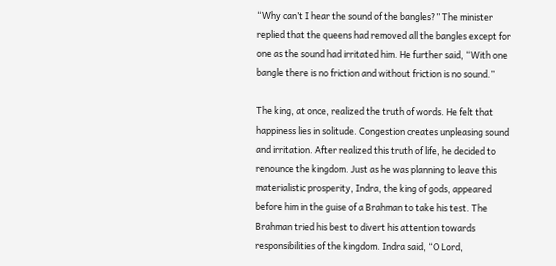“Why can’t I hear the sound of the bangles?” The minister replied that the queens had removed all the bangles except for one as the sound had irritated him. He further said, “With one bangle there is no friction and without friction is no sound.”

The king, at once, realized the truth of words. He felt that happiness lies in solitude. Congestion creates unpleasing sound and irritation. After realized this truth of life, he decided to renounce the kingdom. Just as he was planning to leave this materialistic prosperity, Indra, the king of gods, appeared before him in the guise of a Brahman to take his test. The Brahman tried his best to divert his attention towards responsibilities of the kingdom. Indra said, “O Lord,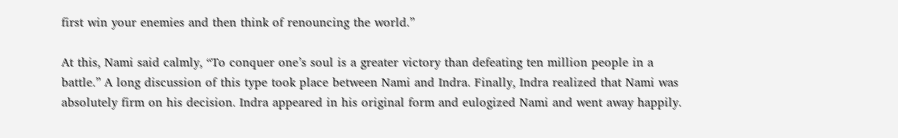first win your enemies and then think of renouncing the world.”

At this, Nami said calmly, “To conquer one’s soul is a greater victory than defeating ten million people in a battle.” A long discussion of this type took place between Nami and Indra. Finally, Indra realized that Nami was absolutely firm on his decision. Indra appeared in his original form and eulogized Nami and went away happily.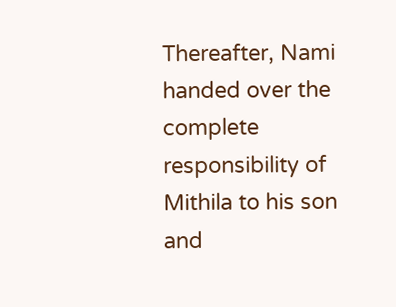Thereafter, Nami handed over the complete responsibility of Mithila to his son and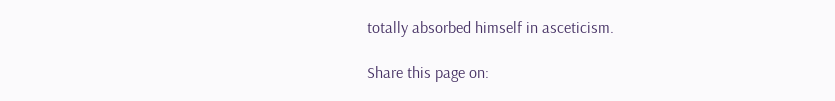totally absorbed himself in asceticism.

Share this page on: